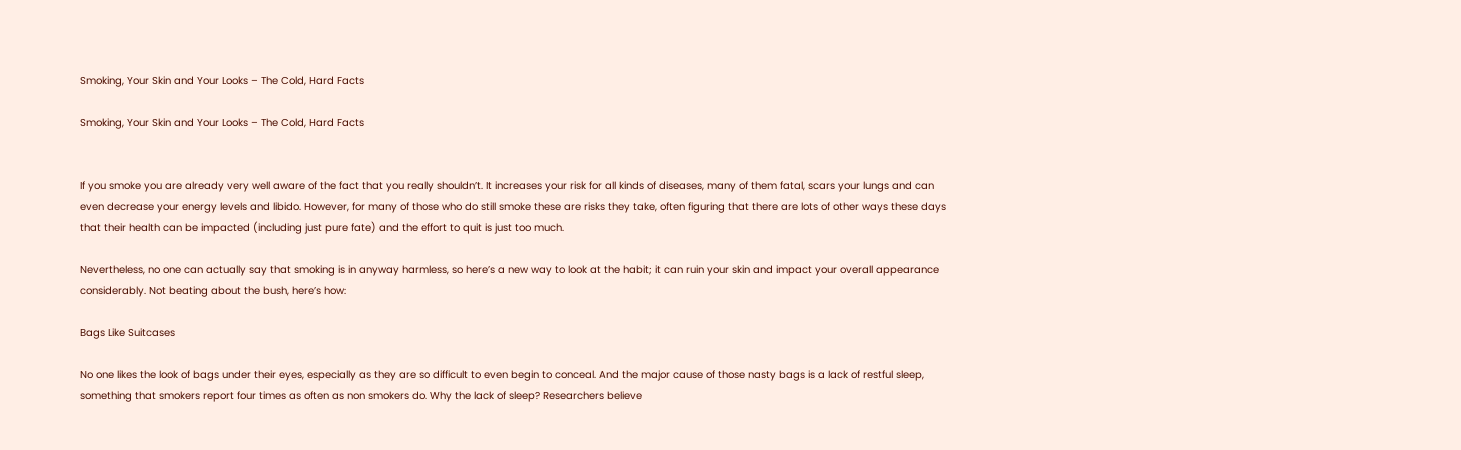Smoking, Your Skin and Your Looks – The Cold, Hard Facts

Smoking, Your Skin and Your Looks – The Cold, Hard Facts


If you smoke you are already very well aware of the fact that you really shouldn’t. It increases your risk for all kinds of diseases, many of them fatal, scars your lungs and can even decrease your energy levels and libido. However, for many of those who do still smoke these are risks they take, often figuring that there are lots of other ways these days that their health can be impacted (including just pure fate) and the effort to quit is just too much.

Nevertheless, no one can actually say that smoking is in anyway harmless, so here’s a new way to look at the habit; it can ruin your skin and impact your overall appearance considerably. Not beating about the bush, here’s how:

Bags Like Suitcases

No one likes the look of bags under their eyes, especially as they are so difficult to even begin to conceal. And the major cause of those nasty bags is a lack of restful sleep, something that smokers report four times as often as non smokers do. Why the lack of sleep? Researchers believe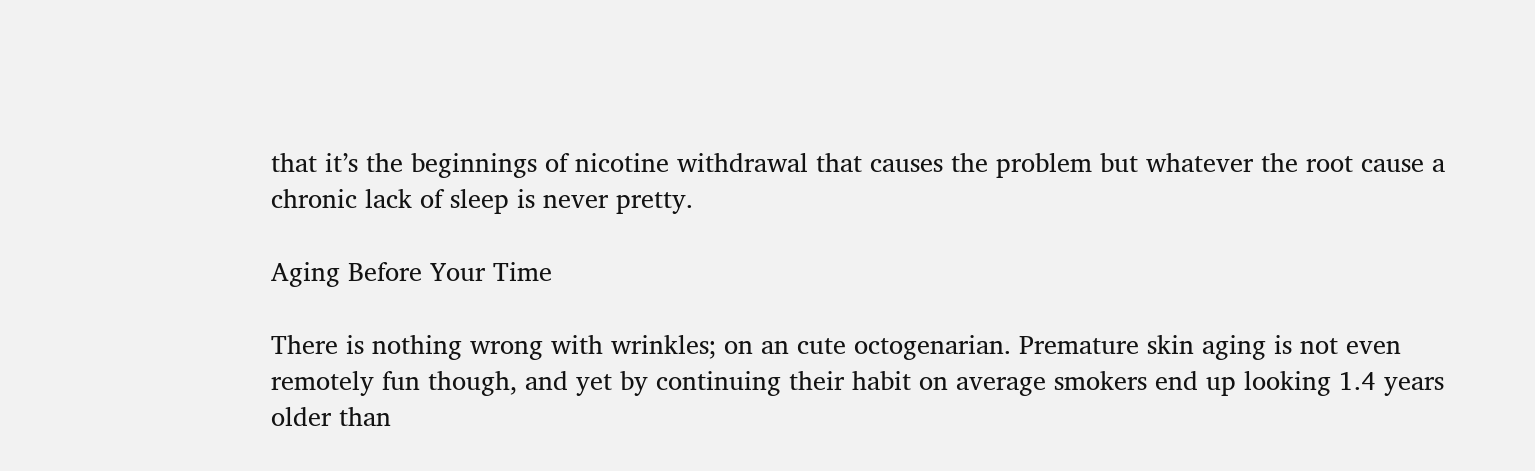that it’s the beginnings of nicotine withdrawal that causes the problem but whatever the root cause a chronic lack of sleep is never pretty.

Aging Before Your Time

There is nothing wrong with wrinkles; on an cute octogenarian. Premature skin aging is not even remotely fun though, and yet by continuing their habit on average smokers end up looking 1.4 years older than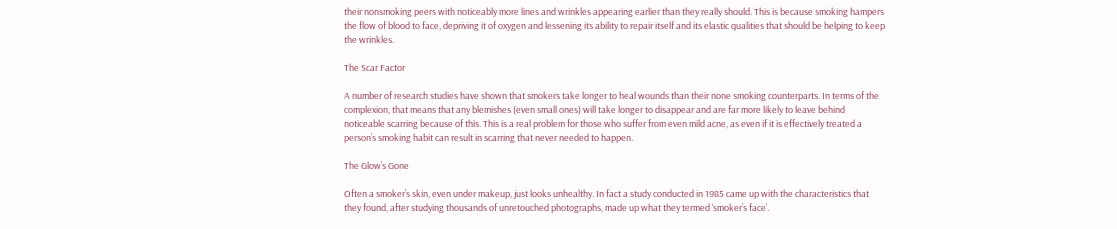their nonsmoking peers with noticeably more lines and wrinkles appearing earlier than they really should. This is because smoking hampers the flow of blood to face, depriving it of oxygen and lessening its ability to repair itself and its elastic qualities that should be helping to keep the wrinkles.

The Scar Factor

A number of research studies have shown that smokers take longer to heal wounds than their none smoking counterparts. In terms of the complexion, that means that any blemishes (even small ones) will take longer to disappear and are far more likely to leave behind noticeable scarring because of this. This is a real problem for those who suffer from even mild acne, as even if it is effectively treated a person’s smoking habit can result in scarring that never needed to happen.

The Glow’s Gone

Often a smoker’s skin, even under makeup, just looks unhealthy. In fact a study conducted in 1985 came up with the characteristics that they found, after studying thousands of unretouched photographs, made up what they termed ‘smoker’s face’.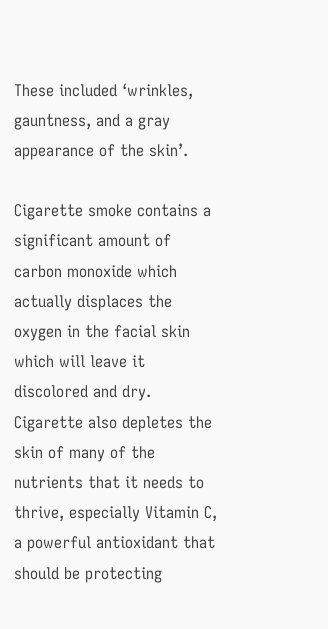These included ‘wrinkles, gauntness, and a gray appearance of the skin’.

Cigarette smoke contains a significant amount of carbon monoxide which actually displaces the oxygen in the facial skin which will leave it discolored and dry. Cigarette also depletes the skin of many of the nutrients that it needs to thrive, especially Vitamin C, a powerful antioxidant that should be protecting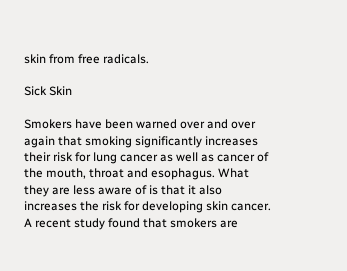skin from free radicals.

Sick Skin

Smokers have been warned over and over again that smoking significantly increases their risk for lung cancer as well as cancer of the mouth, throat and esophagus. What they are less aware of is that it also increases the risk for developing skin cancer. A recent study found that smokers are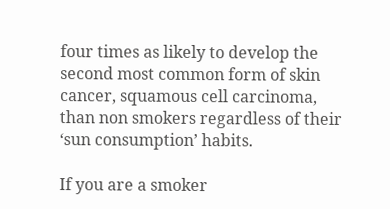four times as likely to develop the second most common form of skin cancer, squamous cell carcinoma, than non smokers regardless of their ‘sun consumption’ habits.

If you are a smoker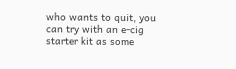who wants to quit, you can try with an e-cig starter kit as some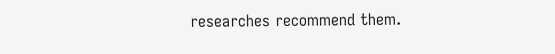researches recommend them.